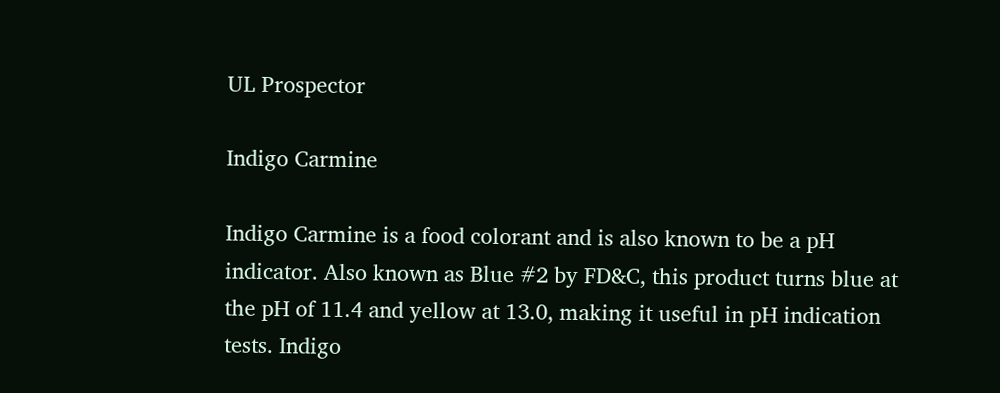UL Prospector

Indigo Carmine

Indigo Carmine is a food colorant and is also known to be a pH indicator. Also known as Blue #2 by FD&C, this product turns blue at the pH of 11.4 and yellow at 13.0, making it useful in pH indication tests. Indigo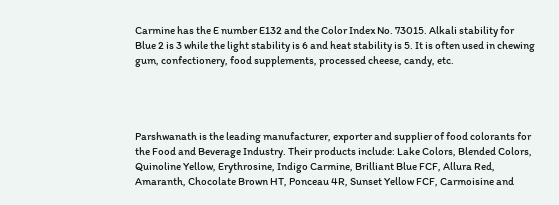Carmine has the E number E132 and the Color Index No. 73015. Alkali stability for Blue 2 is 3 while the light stability is 6 and heat stability is 5. It is often used in chewing gum, confectionery, food supplements, processed cheese, candy, etc.




Parshwanath is the leading manufacturer, exporter and supplier of food colorants for the Food and Beverage Industry. Their products include: Lake Colors, Blended Colors, Quinoline Yellow, Erythrosine, Indigo Carmine, Brilliant Blue FCF, Allura Red, Amaranth, Chocolate Brown HT, Ponceau 4R, Sunset Yellow FCF, Carmoisine and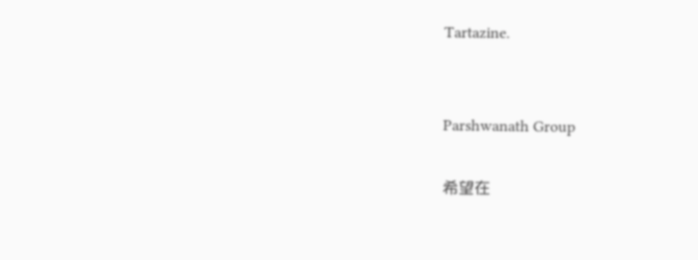Tartazine.


Parshwanath Group

希望在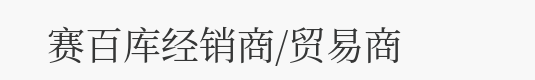赛百库经销商/贸易商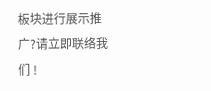板块进行展示推广?请立即联络我们 !